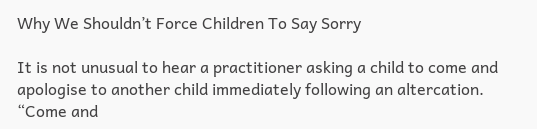Why We Shouldn’t Force Children To Say Sorry

It is not unusual to hear a practitioner asking a child to come and apologise to another child immediately following an altercation. “Come and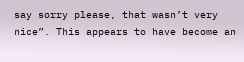say sorry please, that wasn’t very nice”. This appears to have become an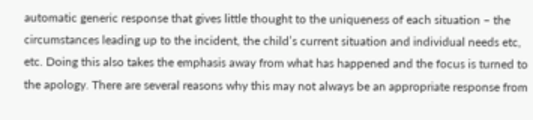automatic generic response that gives little thought to the uniqueness of each situation – the circumstances leading up to the incident, the child’s current situation and individual needs etc, etc. Doing this also takes the emphasis away from what has happened and the focus is turned to the apology. There are several reasons why this may not always be an appropriate response from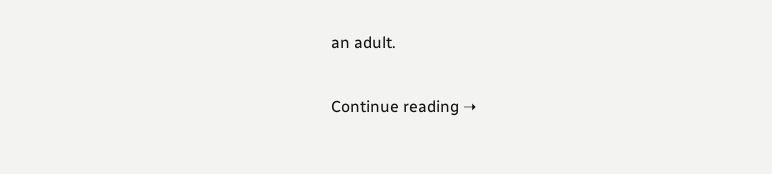an adult.

Continue reading ➝